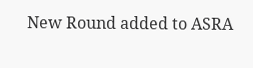New Round added to ASRA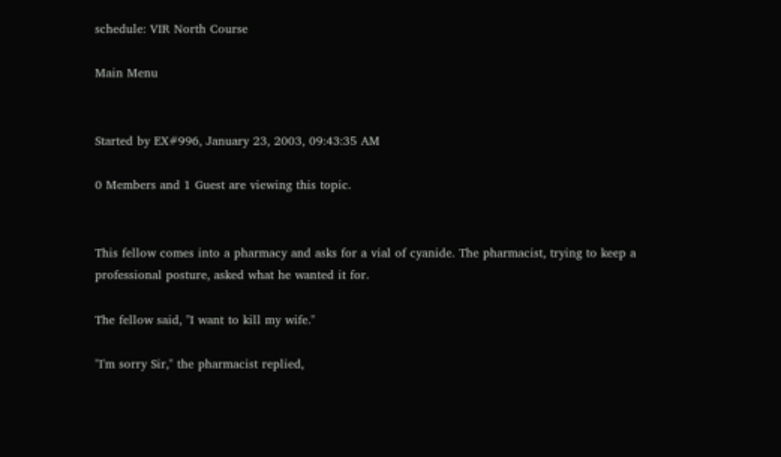schedule: VIR North Course

Main Menu


Started by EX#996, January 23, 2003, 09:43:35 AM

0 Members and 1 Guest are viewing this topic.


This fellow comes into a pharmacy and asks for a vial of cyanide. The pharmacist, trying to keep a professional posture, asked what he wanted it for.

The fellow said, "I want to kill my wife."

"I'm sorry Sir," the pharmacist replied,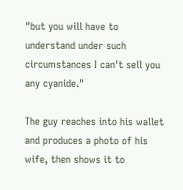"but you will have to understand under such circumstances I can't sell you any cyanide."

The guy reaches into his wallet and produces a photo of his wife, then shows it to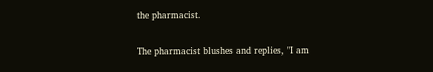the pharmacist.

The pharmacist blushes and replies, "I am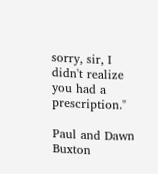sorry, sir, I didn't realize you had a prescription."

Paul and Dawn Buxton